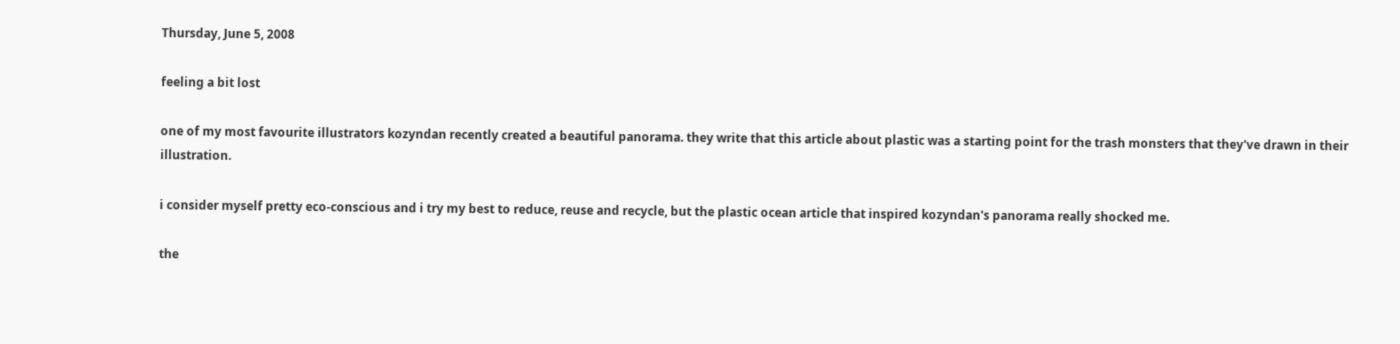Thursday, June 5, 2008

feeling a bit lost

one of my most favourite illustrators kozyndan recently created a beautiful panorama. they write that this article about plastic was a starting point for the trash monsters that they've drawn in their illustration.

i consider myself pretty eco-conscious and i try my best to reduce, reuse and recycle, but the plastic ocean article that inspired kozyndan's panorama really shocked me.

the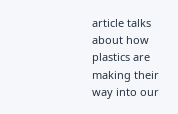article talks about how plastics are making their way into our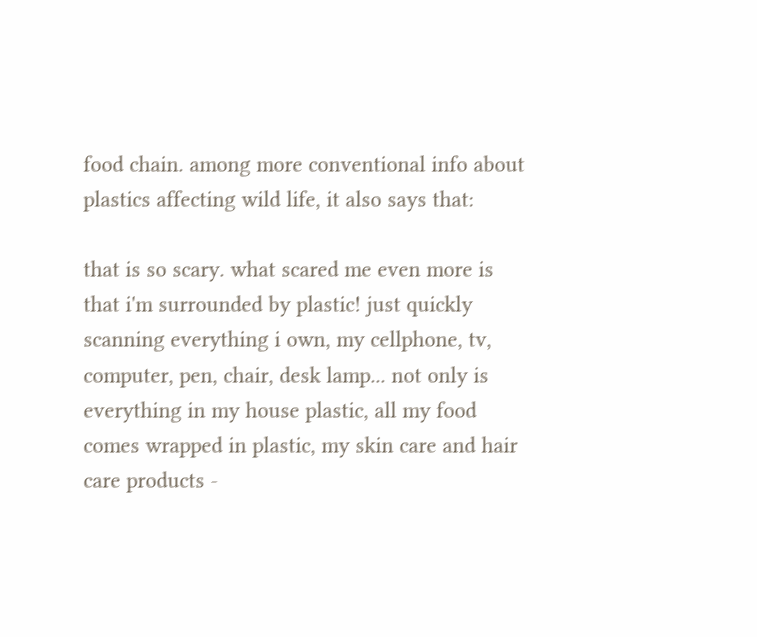food chain. among more conventional info about plastics affecting wild life, it also says that:

that is so scary. what scared me even more is that i'm surrounded by plastic! just quickly scanning everything i own, my cellphone, tv, computer, pen, chair, desk lamp... not only is everything in my house plastic, all my food comes wrapped in plastic, my skin care and hair care products -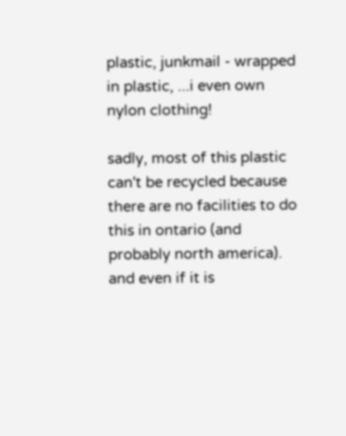plastic, junkmail - wrapped in plastic, ...i even own nylon clothing!

sadly, most of this plastic can't be recycled because there are no facilities to do this in ontario (and probably north america). and even if it is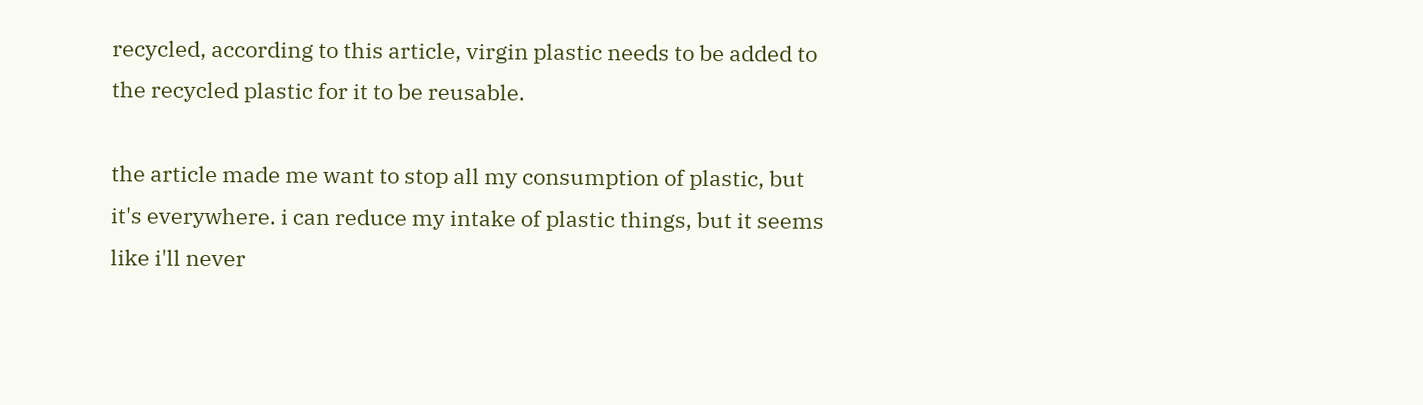recycled, according to this article, virgin plastic needs to be added to the recycled plastic for it to be reusable.

the article made me want to stop all my consumption of plastic, but it's everywhere. i can reduce my intake of plastic things, but it seems like i'll never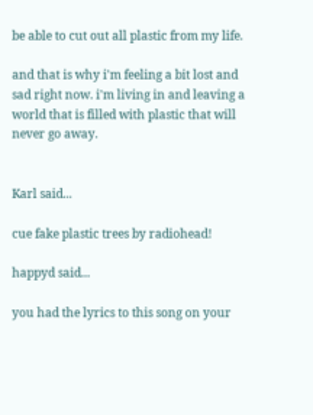be able to cut out all plastic from my life.

and that is why i'm feeling a bit lost and sad right now. i'm living in and leaving a world that is filled with plastic that will never go away.


Karl said...

cue fake plastic trees by radiohead!

happyd said...

you had the lyrics to this song on your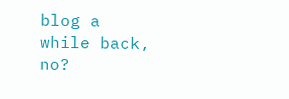blog a while back, no?